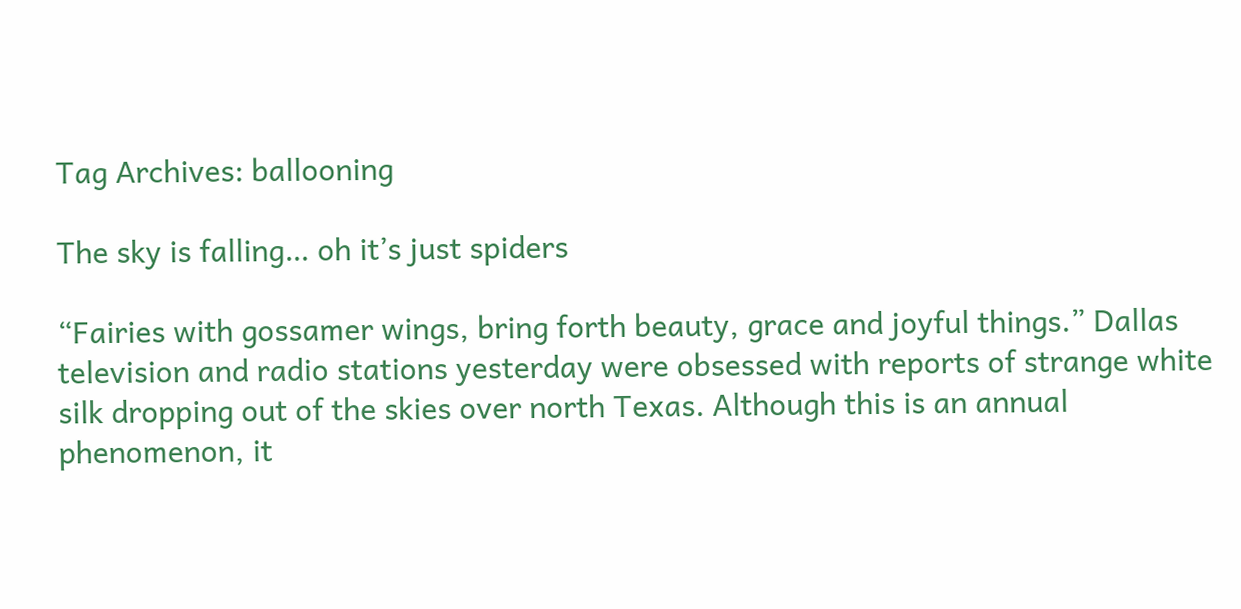Tag Archives: ballooning

The sky is falling… oh it’s just spiders

“Fairies with gossamer wings, bring forth beauty, grace and joyful things.” Dallas television and radio stations yesterday were obsessed with reports of strange white silk dropping out of the skies over north Texas. Although this is an annual phenomenon, it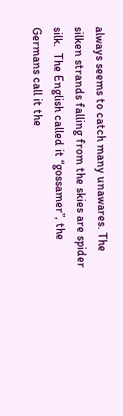always seems to catch many unawares. The silken strands falling from the skies are spider silk.  The English called it “gossamer”, the Germans call it the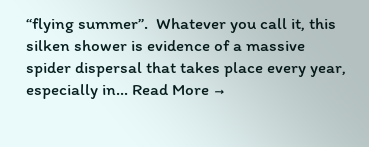“flying summer”.  Whatever you call it, this silken shower is evidence of a massive spider dispersal that takes place every year, especially in… Read More →